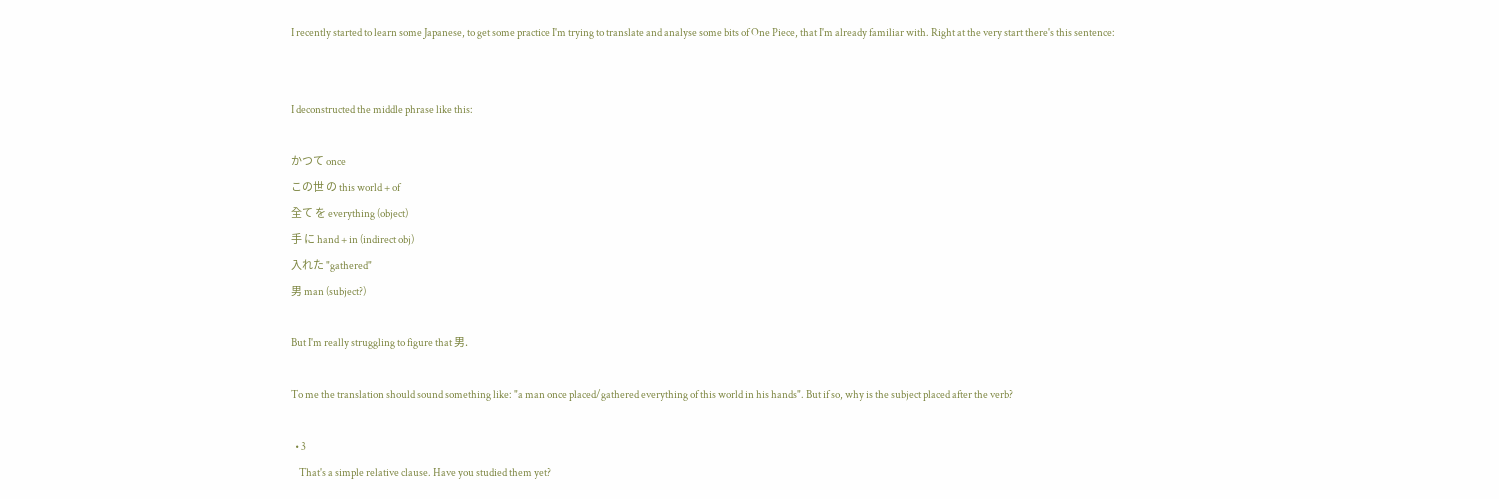I recently started to learn some Japanese, to get some practice I'm trying to translate and analyse some bits of One Piece, that I'm already familiar with. Right at the very start there's this sentence:


I deconstructed the middle phrase like this:

かつて once
この世 の this world + of
全て を everything (object)
手 に hand + in (indirect obj)
入れた "gathered"
男 man (subject?)

But I'm really struggling to figure that 男.

To me the translation should sound something like: "a man once placed/gathered everything of this world in his hands". But if so, why is the subject placed after the verb?

  • 3
    That's a simple relative clause. Have you studied them yet?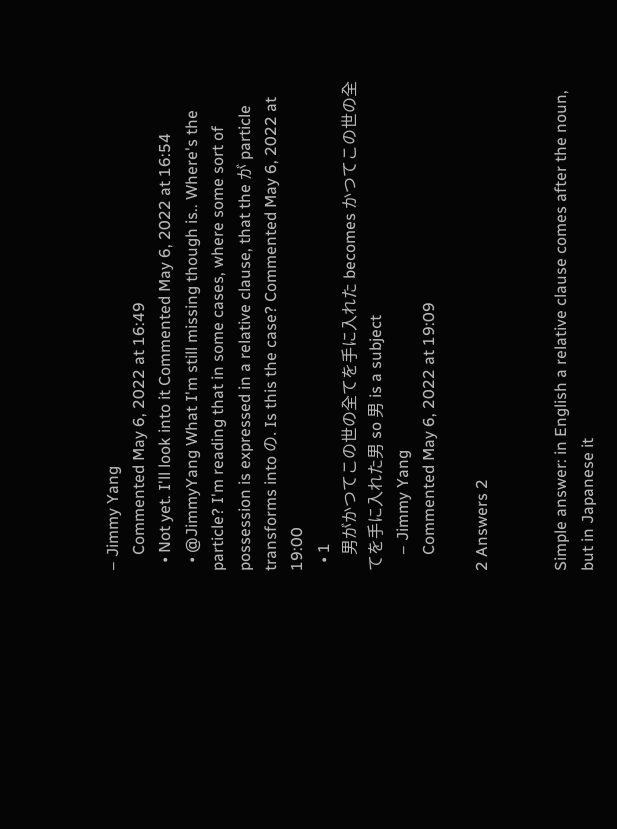– Jimmy Yang
    Commented May 6, 2022 at 16:49
  • Not yet. I'll look into it Commented May 6, 2022 at 16:54
  • @JimmyYang What I'm still missing though is.. Where's the particle? I'm reading that in some cases, where some sort of possession is expressed in a relative clause, that the が particle transforms into の. Is this the case? Commented May 6, 2022 at 19:00
  • 1
    男がかつてこの世の全てを手に入れた becomes かつてこの世の全てを手に入れた男 so 男 is a subject
    – Jimmy Yang
    Commented May 6, 2022 at 19:09

2 Answers 2


Simple answer: in English a relative clause comes after the noun, but in Japanese it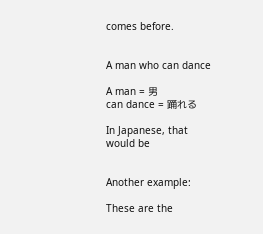comes before.


A man who can dance

A man = 男
can dance = 踊れる

In Japanese, that would be


Another example:

These are the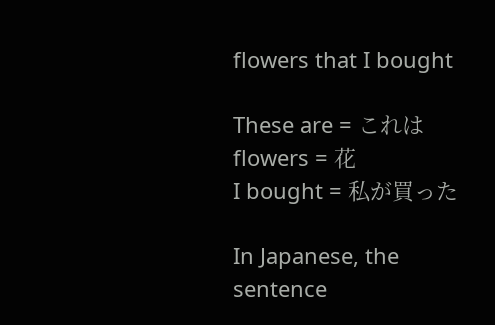flowers that I bought

These are = これは
flowers = 花
I bought = 私が買った

In Japanese, the sentence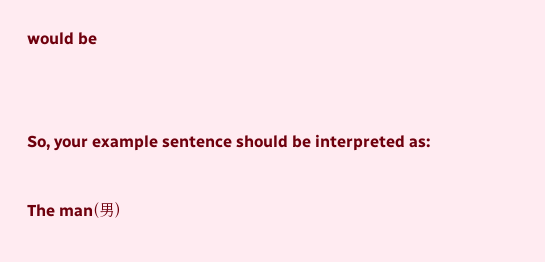would be


So, your example sentence should be interpreted as:

The man(男)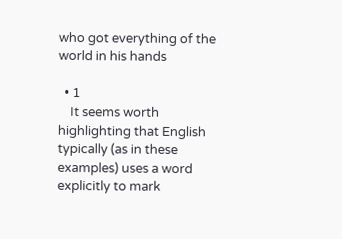who got everything of the world in his hands

  • 1
    It seems worth highlighting that English typically (as in these examples) uses a word explicitly to mark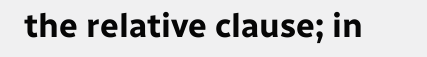the relative clause; in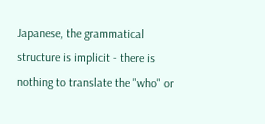Japanese, the grammatical structure is implicit - there is nothing to translate the "who" or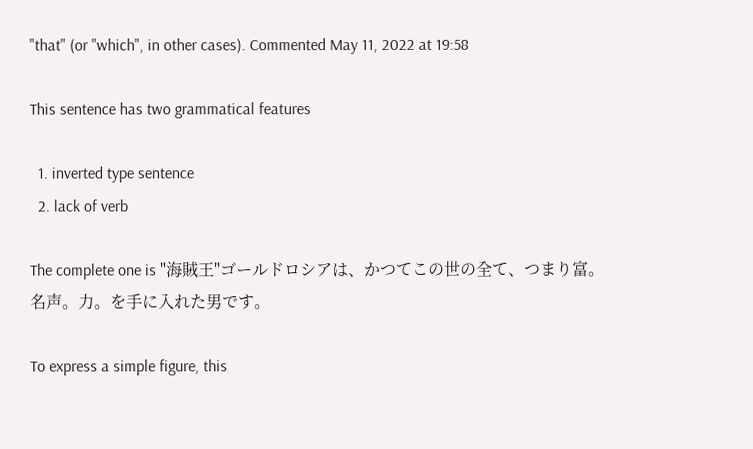"that" (or "which", in other cases). Commented May 11, 2022 at 19:58

This sentence has two grammatical features

  1. inverted type sentence
  2. lack of verb

The complete one is "海賊王"ゴールドロシアは、かつてこの世の全て、つまり富。名声。力。を手に入れた男です。

To express a simple figure, this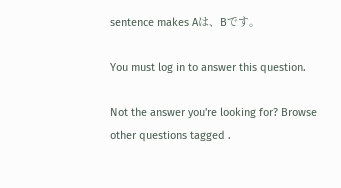sentence makes Aは、Bです。

You must log in to answer this question.

Not the answer you're looking for? Browse other questions tagged .